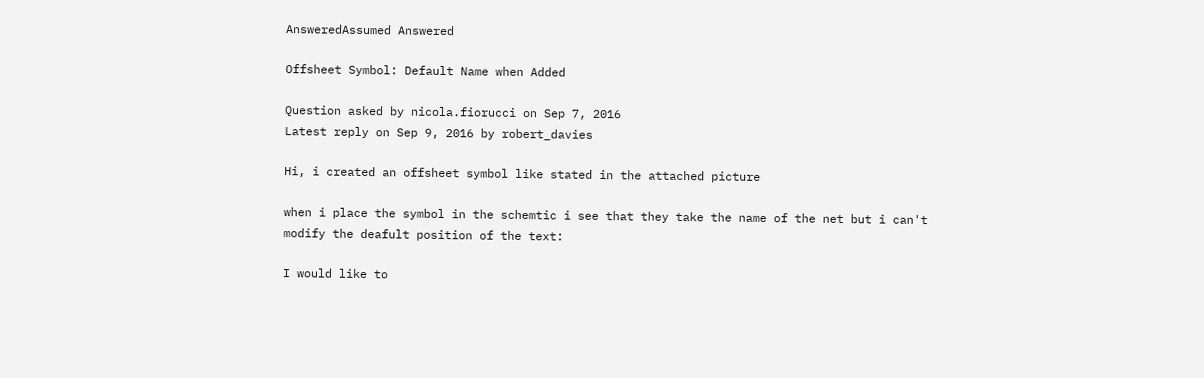AnsweredAssumed Answered

Offsheet Symbol: Default Name when Added

Question asked by nicola.fiorucci on Sep 7, 2016
Latest reply on Sep 9, 2016 by robert_davies

Hi, i created an offsheet symbol like stated in the attached picture

when i place the symbol in the schemtic i see that they take the name of the net but i can't modify the deafult position of the text:

I would like to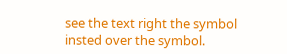see the text right the symbol insted over the symbol.